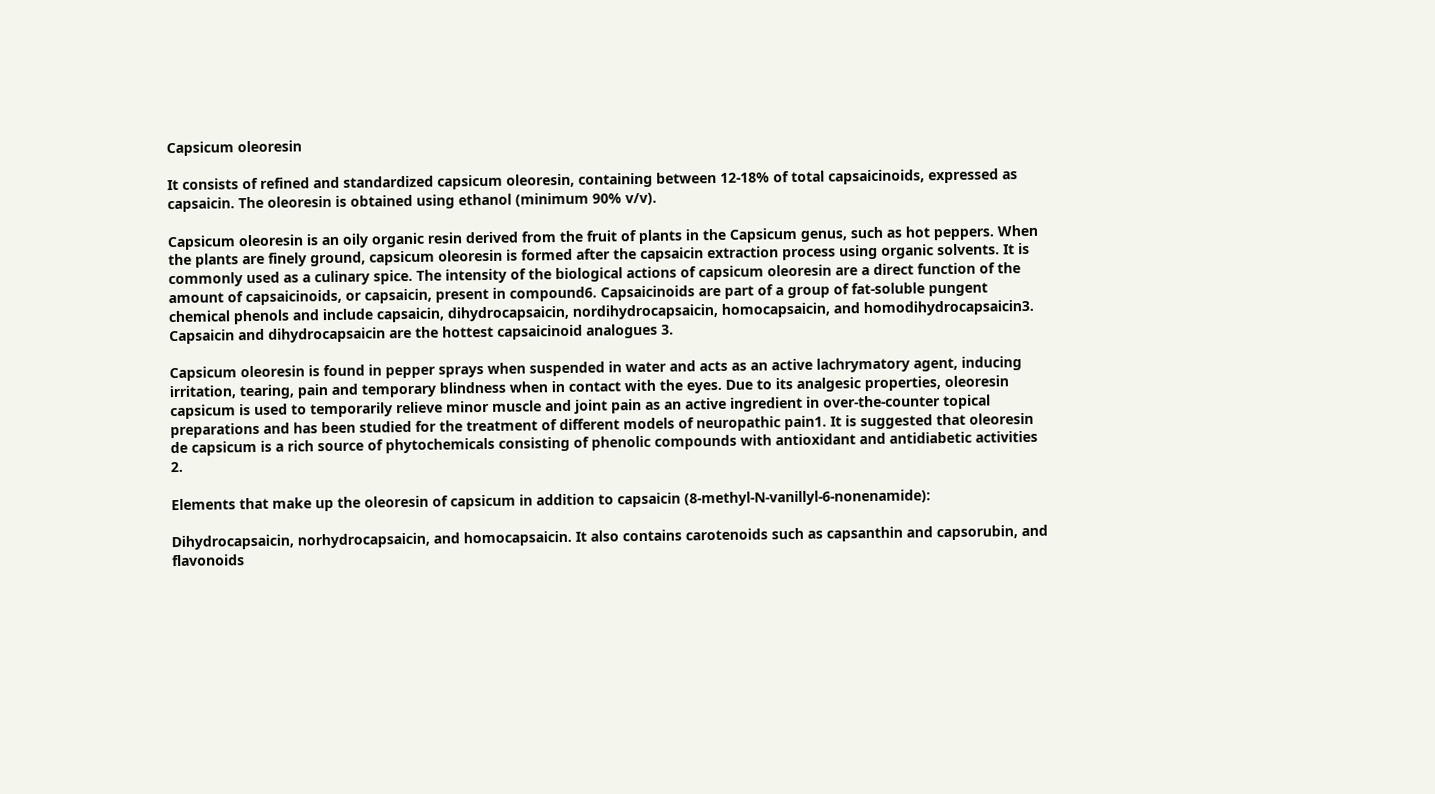Capsicum oleoresin

It consists of refined and standardized capsicum oleoresin, containing between 12-18% of total capsaicinoids, expressed as capsaicin. The oleoresin is obtained using ethanol (minimum 90% v/v).

Capsicum oleoresin is an oily organic resin derived from the fruit of plants in the Capsicum genus, such as hot peppers. When the plants are finely ground, capsicum oleoresin is formed after the capsaicin extraction process using organic solvents. It is commonly used as a culinary spice. The intensity of the biological actions of capsicum oleoresin are a direct function of the amount of capsaicinoids, or capsaicin, present in compound6. Capsaicinoids are part of a group of fat-soluble pungent chemical phenols and include capsaicin, dihydrocapsaicin, nordihydrocapsaicin, homocapsaicin, and homodihydrocapsaicin3. Capsaicin and dihydrocapsaicin are the hottest capsaicinoid analogues 3.

Capsicum oleoresin is found in pepper sprays when suspended in water and acts as an active lachrymatory agent, inducing irritation, tearing, pain and temporary blindness when in contact with the eyes. Due to its analgesic properties, oleoresin capsicum is used to temporarily relieve minor muscle and joint pain as an active ingredient in over-the-counter topical preparations and has been studied for the treatment of different models of neuropathic pain1. It is suggested that oleoresin de capsicum is a rich source of phytochemicals consisting of phenolic compounds with antioxidant and antidiabetic activities 2.

Elements that make up the oleoresin of capsicum in addition to capsaicin (8-methyl-N-vanillyl-6-nonenamide):

Dihydrocapsaicin, norhydrocapsaicin, and homocapsaicin. It also contains carotenoids such as capsanthin and capsorubin, and flavonoids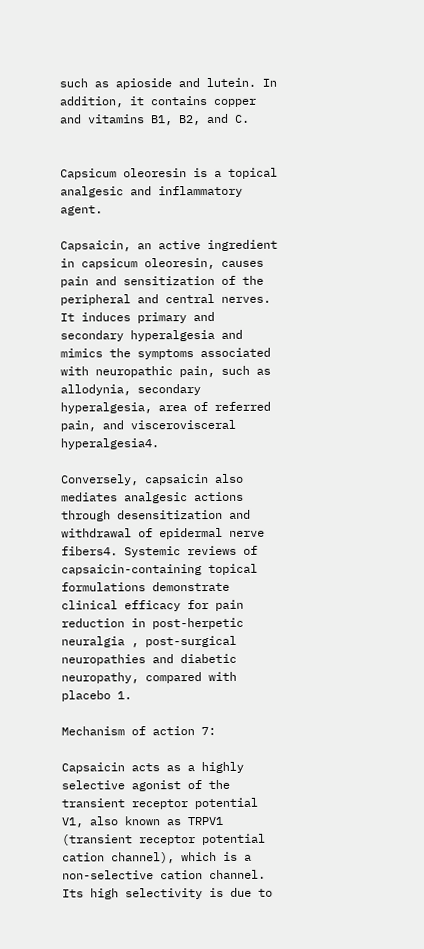such as apioside and lutein. In addition, it contains copper and vitamins B1, B2, and C.


Capsicum oleoresin is a topical analgesic and inflammatory agent.

Capsaicin, an active ingredient in capsicum oleoresin, causes pain and sensitization of the peripheral and central nerves. It induces primary and secondary hyperalgesia and mimics the symptoms associated with neuropathic pain, such as allodynia, secondary hyperalgesia, area of referred pain, and viscerovisceral hyperalgesia4.

Conversely, capsaicin also mediates analgesic actions through desensitization and withdrawal of epidermal nerve fibers4. Systemic reviews of capsaicin-containing topical formulations demonstrate clinical efficacy for pain reduction in post-herpetic neuralgia , post-surgical neuropathies and diabetic neuropathy, compared with placebo 1.

Mechanism of action 7:

Capsaicin acts as a highly selective agonist of the transient receptor potential V1, also known as TRPV1 (transient receptor potential cation channel), which is a non-selective cation channel. Its high selectivity is due to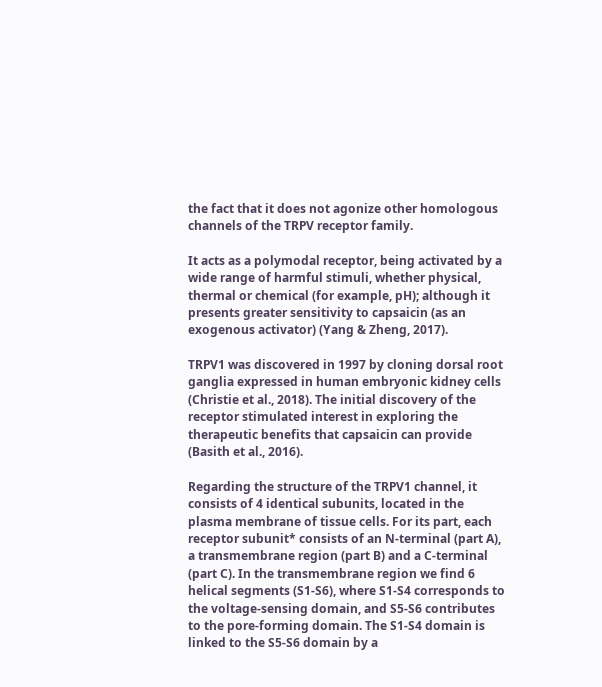the fact that it does not agonize other homologous channels of the TRPV receptor family.

It acts as a polymodal receptor, being activated by a wide range of harmful stimuli, whether physical, thermal or chemical (for example, pH); although it presents greater sensitivity to capsaicin (as an exogenous activator) (Yang & Zheng, 2017).

TRPV1 was discovered in 1997 by cloning dorsal root ganglia expressed in human embryonic kidney cells (Christie et al., 2018). The initial discovery of the receptor stimulated interest in exploring the therapeutic benefits that capsaicin can provide (Basith et al., 2016).

Regarding the structure of the TRPV1 channel, it consists of 4 identical subunits, located in the plasma membrane of tissue cells. For its part, each receptor subunit* consists of an N-terminal (part A), a transmembrane region (part B) and a C-terminal (part C). In the transmembrane region we find 6 helical segments (S1-S6), where S1-S4 corresponds to the voltage-sensing domain, and S5-S6 contributes to the pore-forming domain. The S1-S4 domain is linked to the S5-S6 domain by a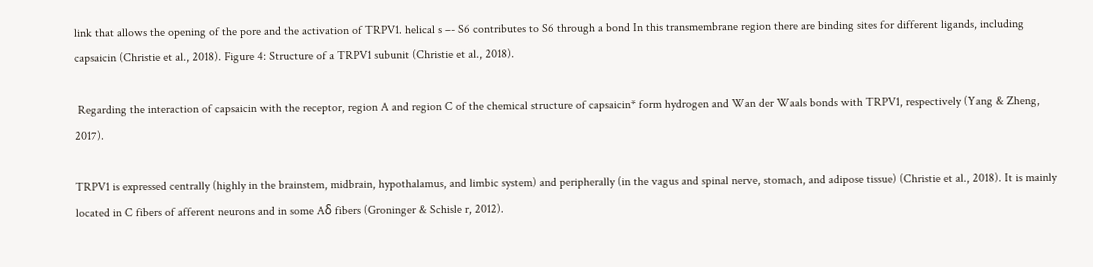link that allows the opening of the pore and the activation of TRPV1. helical s –- S6 contributes to S6 through a bond In this transmembrane region there are binding sites for different ligands, including capsaicin (Christie et al., 2018). Figure 4: Structure of a TRPV1 subunit (Christie et al., 2018).

 Regarding the interaction of capsaicin with the receptor, region A and region C of the chemical structure of capsaicin* form hydrogen and Wan der Waals bonds with TRPV1, respectively (Yang & Zheng, 2017).

TRPV1 is expressed centrally (highly in the brainstem, midbrain, hypothalamus, and limbic system) and peripherally (in the vagus and spinal nerve, stomach, and adipose tissue) (Christie et al., 2018). It is mainly located in C fibers of afferent neurons and in some Aδ fibers (Groninger & Schisle r, 2012).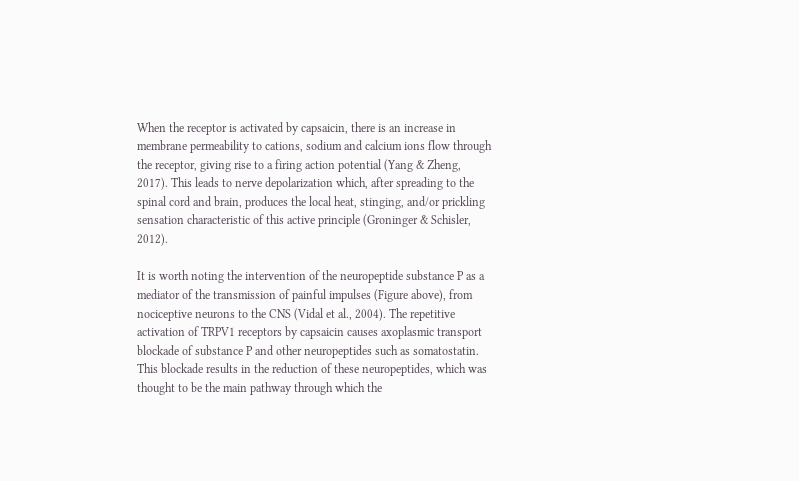When the receptor is activated by capsaicin, there is an increase in membrane permeability to cations, sodium and calcium ions flow through the receptor, giving rise to a firing action potential (Yang & Zheng, 2017). This leads to nerve depolarization which, after spreading to the spinal cord and brain, produces the local heat, stinging, and/or prickling sensation characteristic of this active principle (Groninger & Schisler, 2012).

It is worth noting the intervention of the neuropeptide substance P as a mediator of the transmission of painful impulses (Figure above), from nociceptive neurons to the CNS (Vidal et al., 2004). The repetitive activation of TRPV1 receptors by capsaicin causes axoplasmic transport blockade of substance P and other neuropeptides such as somatostatin. This blockade results in the reduction of these neuropeptides, which was thought to be the main pathway through which the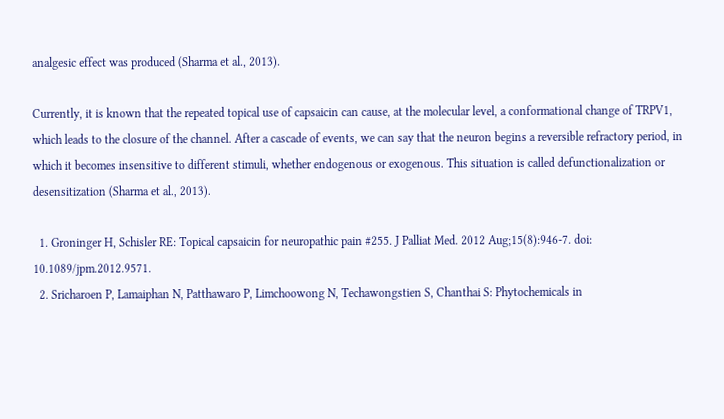analgesic effect was produced (Sharma et al., 2013).

Currently, it is known that the repeated topical use of capsaicin can cause, at the molecular level, a conformational change of TRPV1, which leads to the closure of the channel. After a cascade of events, we can say that the neuron begins a reversible refractory period, in which it becomes insensitive to different stimuli, whether endogenous or exogenous. This situation is called defunctionalization or desensitization (Sharma et al., 2013).

  1. Groninger H, Schisler RE: Topical capsaicin for neuropathic pain #255. J Palliat Med. 2012 Aug;15(8):946-7. doi: 10.1089/jpm.2012.9571.
  2. Sricharoen P, Lamaiphan N, Patthawaro P, Limchoowong N, Techawongstien S, Chanthai S: Phytochemicals in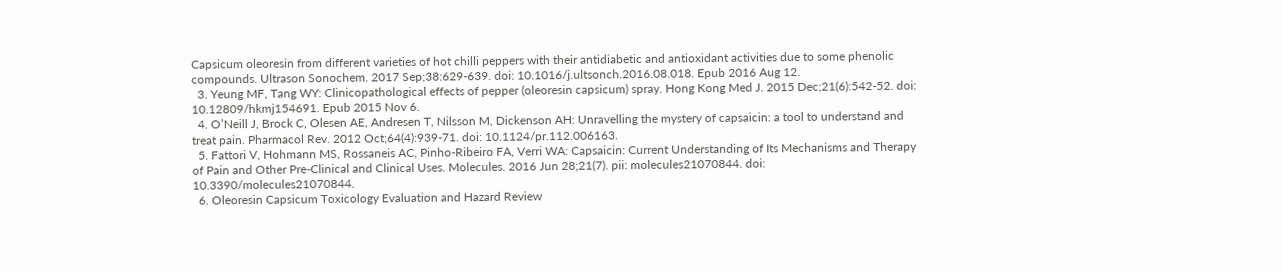Capsicum oleoresin from different varieties of hot chilli peppers with their antidiabetic and antioxidant activities due to some phenolic compounds. Ultrason Sonochem. 2017 Sep;38:629-639. doi: 10.1016/j.ultsonch.2016.08.018. Epub 2016 Aug 12.
  3. Yeung MF, Tang WY: Clinicopathological effects of pepper (oleoresin capsicum) spray. Hong Kong Med J. 2015 Dec;21(6):542-52. doi: 10.12809/hkmj154691. Epub 2015 Nov 6.
  4. O’Neill J, Brock C, Olesen AE, Andresen T, Nilsson M, Dickenson AH: Unravelling the mystery of capsaicin: a tool to understand and treat pain. Pharmacol Rev. 2012 Oct;64(4):939-71. doi: 10.1124/pr.112.006163.
  5. Fattori V, Hohmann MS, Rossaneis AC, Pinho-Ribeiro FA, Verri WA: Capsaicin: Current Understanding of Its Mechanisms and Therapy of Pain and Other Pre-Clinical and Clinical Uses. Molecules. 2016 Jun 28;21(7). pii: molecules21070844. doi: 10.3390/molecules21070844.
  6. Oleoresin Capsicum Toxicology Evaluation and Hazard Review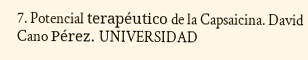7. Potencial terapéutico de la Capsaicina. David Cano Pérez. UNIVERSIDAD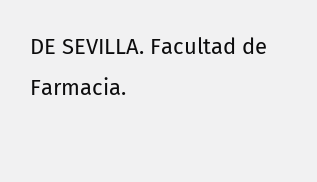DE SEVILLA. Facultad de Farmacia.